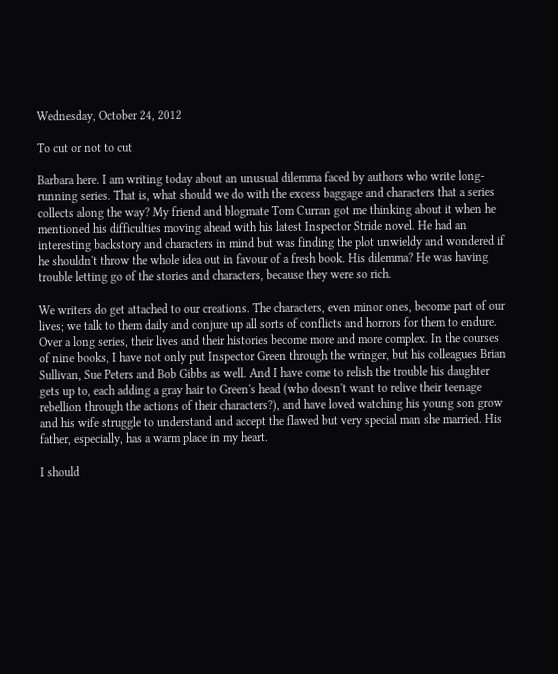Wednesday, October 24, 2012

To cut or not to cut

Barbara here. I am writing today about an unusual dilemma faced by authors who write long-running series. That is, what should we do with the excess baggage and characters that a series collects along the way? My friend and blogmate Tom Curran got me thinking about it when he mentioned his difficulties moving ahead with his latest Inspector Stride novel. He had an interesting backstory and characters in mind but was finding the plot unwieldy and wondered if he shouldn't throw the whole idea out in favour of a fresh book. His dilemma? He was having trouble letting go of the stories and characters, because they were so rich.

We writers do get attached to our creations. The characters, even minor ones, become part of our lives; we talk to them daily and conjure up all sorts of conflicts and horrors for them to endure. Over a long series, their lives and their histories become more and more complex. In the courses of nine books, I have not only put Inspector Green through the wringer, but his colleagues Brian Sullivan, Sue Peters and Bob Gibbs as well. And I have come to relish the trouble his daughter gets up to, each adding a gray hair to Green's head (who doesn't want to relive their teenage rebellion through the actions of their characters?), and have loved watching his young son grow and his wife struggle to understand and accept the flawed but very special man she married. His father, especially, has a warm place in my heart.

I should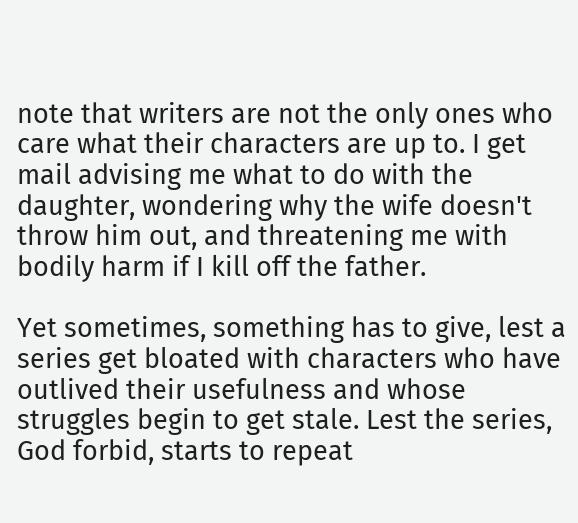note that writers are not the only ones who care what their characters are up to. I get mail advising me what to do with the daughter, wondering why the wife doesn't throw him out, and threatening me with bodily harm if I kill off the father.

Yet sometimes, something has to give, lest a series get bloated with characters who have outlived their usefulness and whose struggles begin to get stale. Lest the series, God forbid, starts to repeat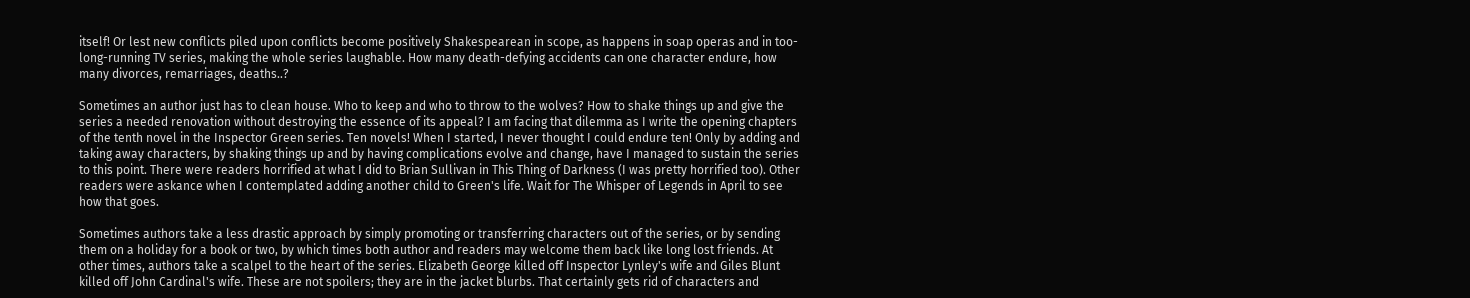itself! Or lest new conflicts piled upon conflicts become positively Shakespearean in scope, as happens in soap operas and in too-long-running TV series, making the whole series laughable. How many death-defying accidents can one character endure, how many divorces, remarriages, deaths..?

Sometimes an author just has to clean house. Who to keep and who to throw to the wolves? How to shake things up and give the series a needed renovation without destroying the essence of its appeal? I am facing that dilemma as I write the opening chapters of the tenth novel in the Inspector Green series. Ten novels! When I started, I never thought I could endure ten! Only by adding and taking away characters, by shaking things up and by having complications evolve and change, have I managed to sustain the series to this point. There were readers horrified at what I did to Brian Sullivan in This Thing of Darkness (I was pretty horrified too). Other readers were askance when I contemplated adding another child to Green's life. Wait for The Whisper of Legends in April to see how that goes.

Sometimes authors take a less drastic approach by simply promoting or transferring characters out of the series, or by sending them on a holiday for a book or two, by which times both author and readers may welcome them back like long lost friends. At other times, authors take a scalpel to the heart of the series. Elizabeth George killed off Inspector Lynley's wife and Giles Blunt killed off John Cardinal's wife. These are not spoilers; they are in the jacket blurbs. That certainly gets rid of characters and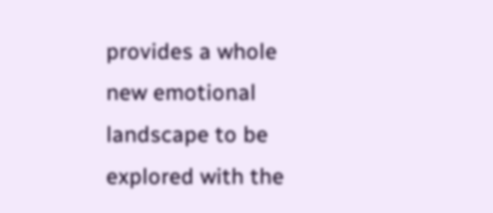provides a whole new emotional landscape to be explored with the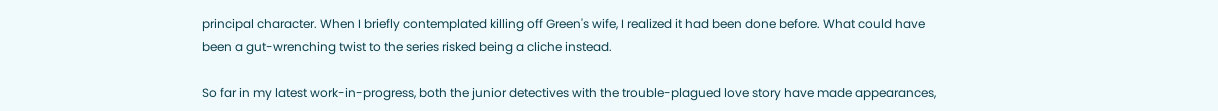principal character. When I briefly contemplated killing off Green's wife, I realized it had been done before. What could have been a gut-wrenching twist to the series risked being a cliche instead.

So far in my latest work-in-progress, both the junior detectives with the trouble-plagued love story have made appearances,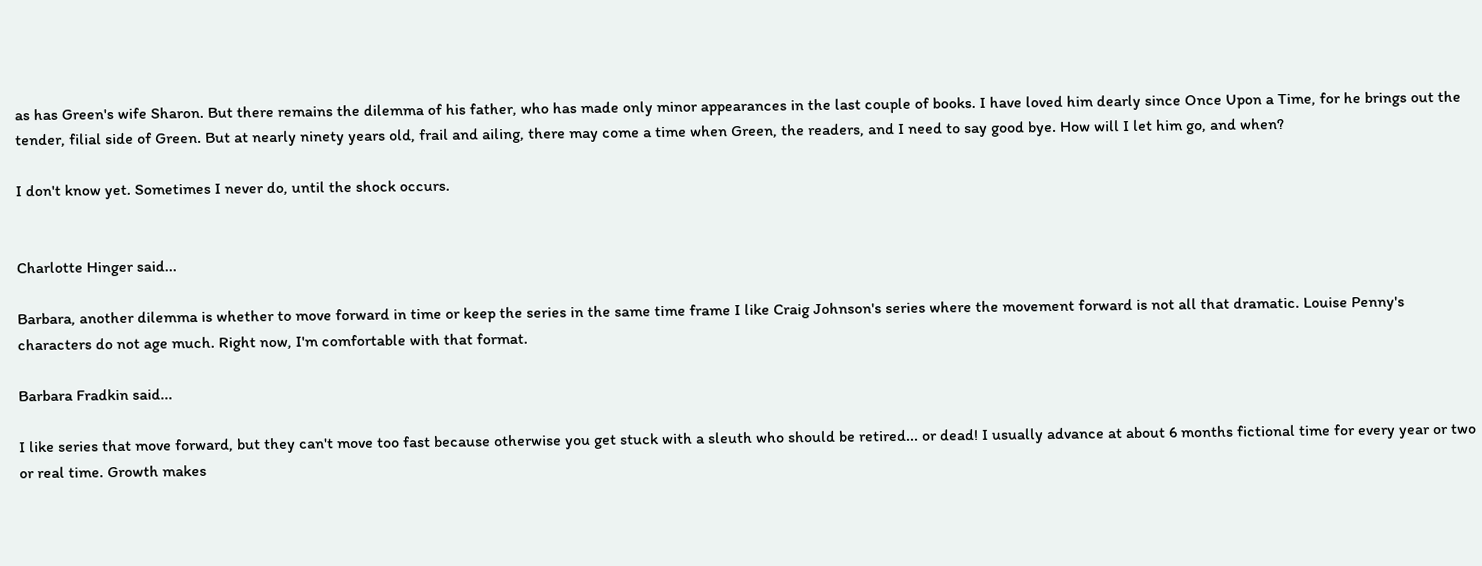as has Green's wife Sharon. But there remains the dilemma of his father, who has made only minor appearances in the last couple of books. I have loved him dearly since Once Upon a Time, for he brings out the tender, filial side of Green. But at nearly ninety years old, frail and ailing, there may come a time when Green, the readers, and I need to say good bye. How will I let him go, and when?

I don't know yet. Sometimes I never do, until the shock occurs.


Charlotte Hinger said...

Barbara, another dilemma is whether to move forward in time or keep the series in the same time frame I like Craig Johnson's series where the movement forward is not all that dramatic. Louise Penny's characters do not age much. Right now, I'm comfortable with that format.

Barbara Fradkin said...

I like series that move forward, but they can't move too fast because otherwise you get stuck with a sleuth who should be retired... or dead! I usually advance at about 6 months fictional time for every year or two or real time. Growth makes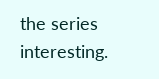the series interesting.